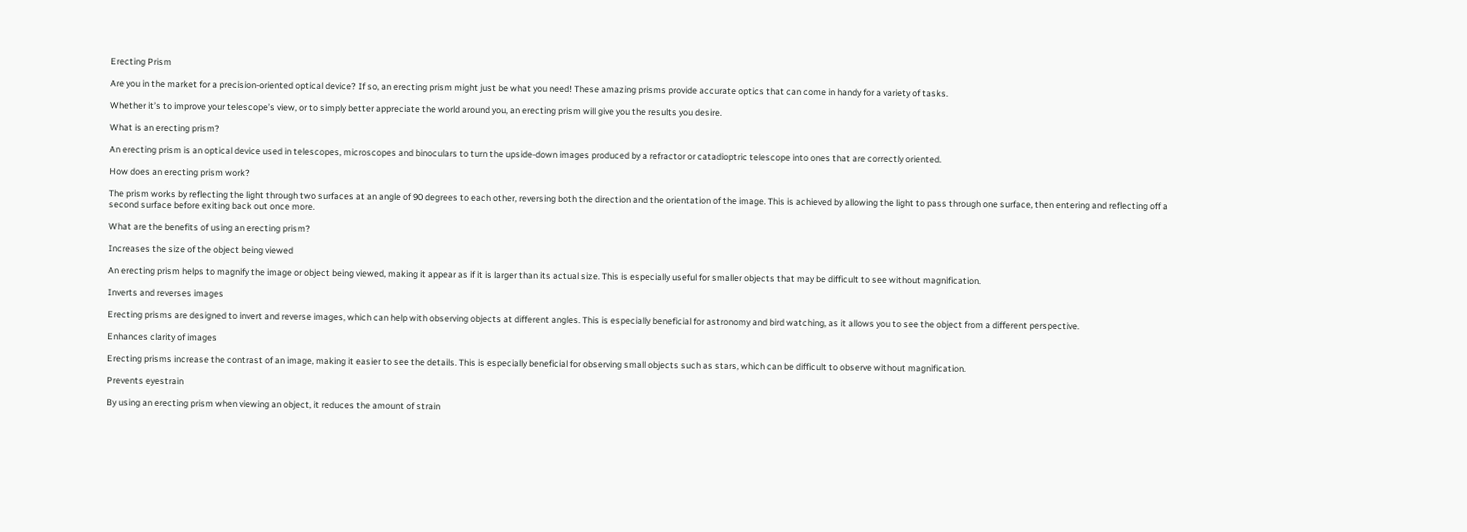Erecting Prism

Are you in the market for a precision-oriented optical device? If so, an erecting prism might just be what you need! These amazing prisms provide accurate optics that can come in handy for a variety of tasks.

Whether it’s to improve your telescope’s view, or to simply better appreciate the world around you, an erecting prism will give you the results you desire.

What is an erecting prism?

An erecting prism is an optical device used in telescopes, microscopes and binoculars to turn the upside-down images produced by a refractor or catadioptric telescope into ones that are correctly oriented.

How does an erecting prism work?

The prism works by reflecting the light through two surfaces at an angle of 90 degrees to each other, reversing both the direction and the orientation of the image. This is achieved by allowing the light to pass through one surface, then entering and reflecting off a second surface before exiting back out once more.

What are the benefits of using an erecting prism?

Increases the size of the object being viewed

An erecting prism helps to magnify the image or object being viewed, making it appear as if it is larger than its actual size. This is especially useful for smaller objects that may be difficult to see without magnification.

Inverts and reverses images

Erecting prisms are designed to invert and reverse images, which can help with observing objects at different angles. This is especially beneficial for astronomy and bird watching, as it allows you to see the object from a different perspective.

Enhances clarity of images

Erecting prisms increase the contrast of an image, making it easier to see the details. This is especially beneficial for observing small objects such as stars, which can be difficult to observe without magnification.

Prevents eyestrain

By using an erecting prism when viewing an object, it reduces the amount of strain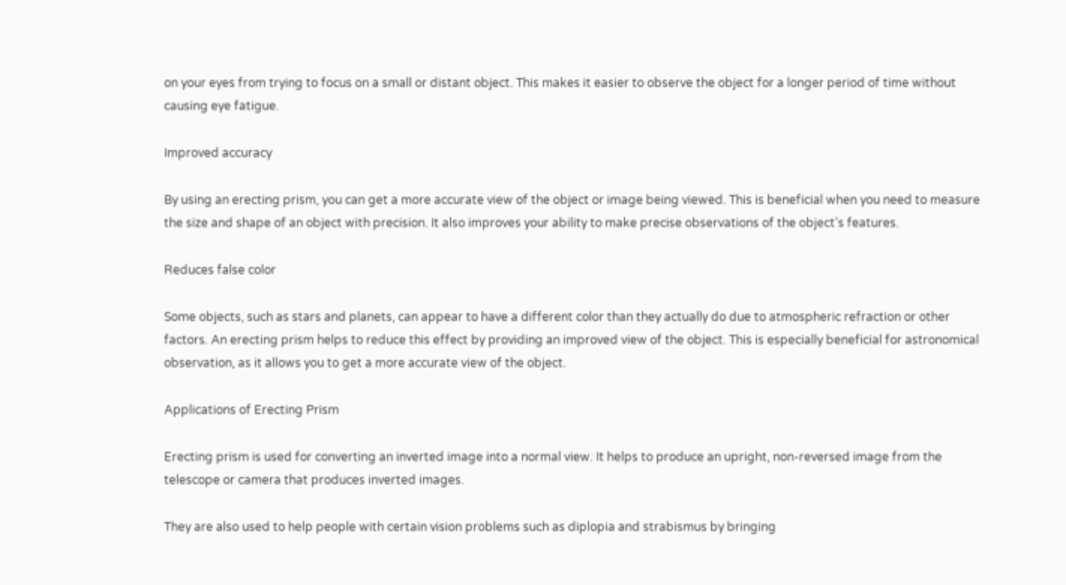on your eyes from trying to focus on a small or distant object. This makes it easier to observe the object for a longer period of time without causing eye fatigue.

Improved accuracy

By using an erecting prism, you can get a more accurate view of the object or image being viewed. This is beneficial when you need to measure the size and shape of an object with precision. It also improves your ability to make precise observations of the object’s features.

Reduces false color

Some objects, such as stars and planets, can appear to have a different color than they actually do due to atmospheric refraction or other factors. An erecting prism helps to reduce this effect by providing an improved view of the object. This is especially beneficial for astronomical observation, as it allows you to get a more accurate view of the object.

Applications of Erecting Prism

Erecting prism is used for converting an inverted image into a normal view. It helps to produce an upright, non-reversed image from the telescope or camera that produces inverted images.

They are also used to help people with certain vision problems such as diplopia and strabismus by bringing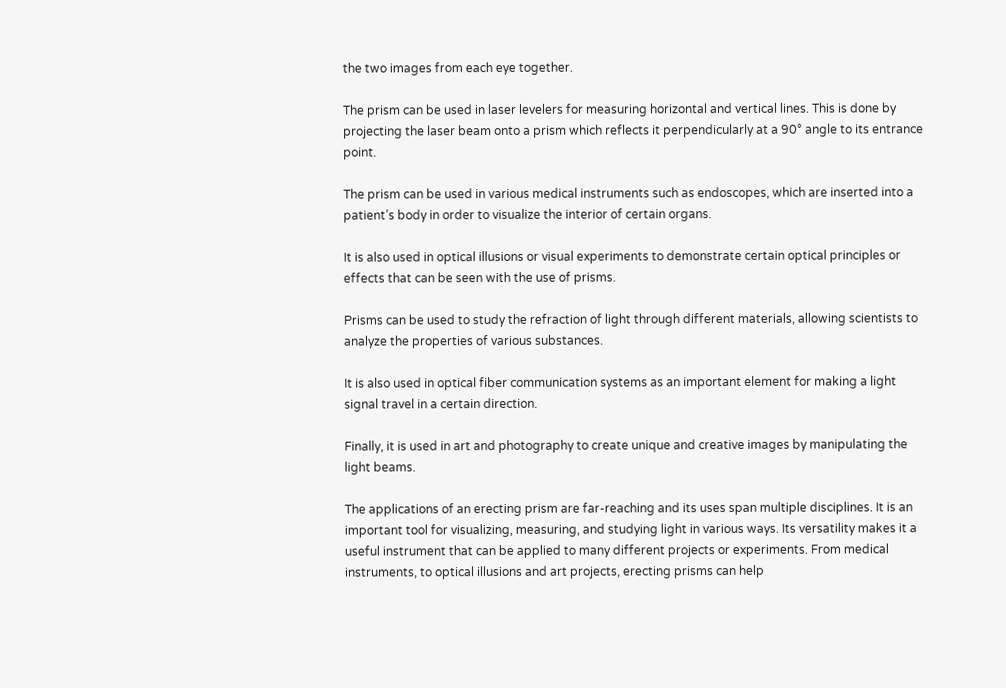the two images from each eye together.

The prism can be used in laser levelers for measuring horizontal and vertical lines. This is done by projecting the laser beam onto a prism which reflects it perpendicularly at a 90° angle to its entrance point.

The prism can be used in various medical instruments such as endoscopes, which are inserted into a patient’s body in order to visualize the interior of certain organs.

It is also used in optical illusions or visual experiments to demonstrate certain optical principles or effects that can be seen with the use of prisms.

Prisms can be used to study the refraction of light through different materials, allowing scientists to analyze the properties of various substances.

It is also used in optical fiber communication systems as an important element for making a light signal travel in a certain direction.

Finally, it is used in art and photography to create unique and creative images by manipulating the light beams.

The applications of an erecting prism are far-reaching and its uses span multiple disciplines. It is an important tool for visualizing, measuring, and studying light in various ways. Its versatility makes it a useful instrument that can be applied to many different projects or experiments. From medical instruments, to optical illusions and art projects, erecting prisms can help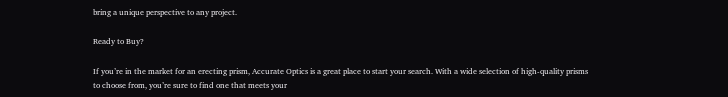bring a unique perspective to any project.

Ready to Buy?

If you’re in the market for an erecting prism, Accurate Optics is a great place to start your search. With a wide selection of high-quality prisms to choose from, you’re sure to find one that meets your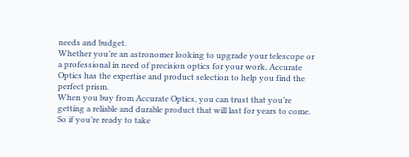needs and budget.
Whether you’re an astronomer looking to upgrade your telescope or a professional in need of precision optics for your work, Accurate Optics has the expertise and product selection to help you find the perfect prism.
When you buy from Accurate Optics, you can trust that you’re getting a reliable and durable product that will last for years to come. So if you’re ready to take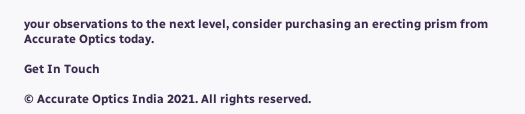your observations to the next level, consider purchasing an erecting prism from Accurate Optics today.

Get In Touch

© Accurate Optics India 2021. All rights reserved.